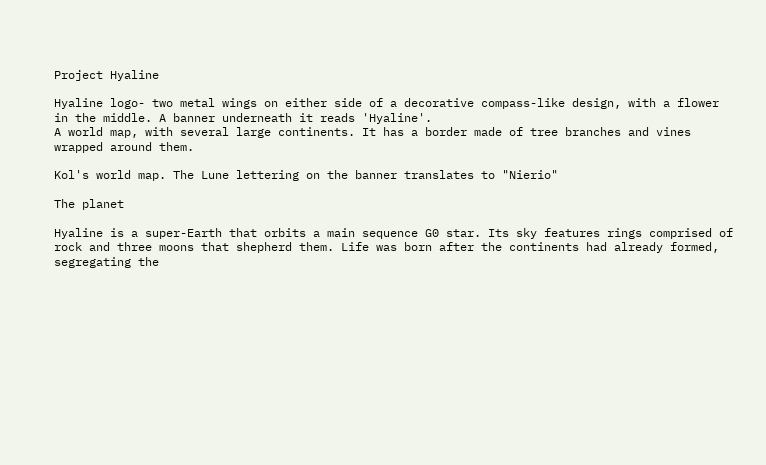Project Hyaline

Hyaline logo- two metal wings on either side of a decorative compass-like design, with a flower in the middle. A banner underneath it reads 'Hyaline'.
A world map, with several large continents. It has a border made of tree branches and vines wrapped around them.

Kol's world map. The Lune lettering on the banner translates to "Nierio"

The planet

Hyaline is a super-Earth that orbits a main sequence G0 star. Its sky features rings comprised of rock and three moons that shepherd them. Life was born after the continents had already formed, segregating the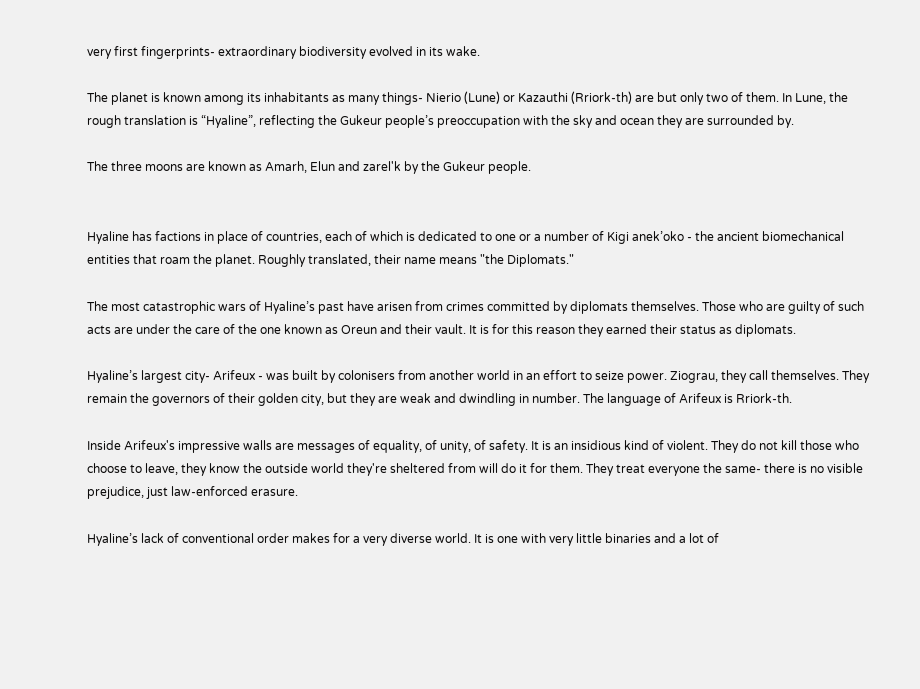very first fingerprints- extraordinary biodiversity evolved in its wake.

The planet is known among its inhabitants as many things- Nierio (Lune) or Kazauthi (Rriork-th) are but only two of them. In Lune, the rough translation is “Hyaline”, reflecting the Gukeur people’s preoccupation with the sky and ocean they are surrounded by.

The three moons are known as Amarh, Elun and zarel'k by the Gukeur people.


Hyaline has factions in place of countries, each of which is dedicated to one or a number of Kigi anek’oko - the ancient biomechanical entities that roam the planet. Roughly translated, their name means "the Diplomats."

The most catastrophic wars of Hyaline’s past have arisen from crimes committed by diplomats themselves. Those who are guilty of such acts are under the care of the one known as Oreun and their vault. It is for this reason they earned their status as diplomats.

Hyaline’s largest city- Arifeux - was built by colonisers from another world in an effort to seize power. Ziograu, they call themselves. They remain the governors of their golden city, but they are weak and dwindling in number. The language of Arifeux is Rriork-th.

Inside Arifeux's impressive walls are messages of equality, of unity, of safety. It is an insidious kind of violent. They do not kill those who choose to leave, they know the outside world they're sheltered from will do it for them. They treat everyone the same- there is no visible prejudice, just law-enforced erasure.

Hyaline’s lack of conventional order makes for a very diverse world. It is one with very little binaries and a lot of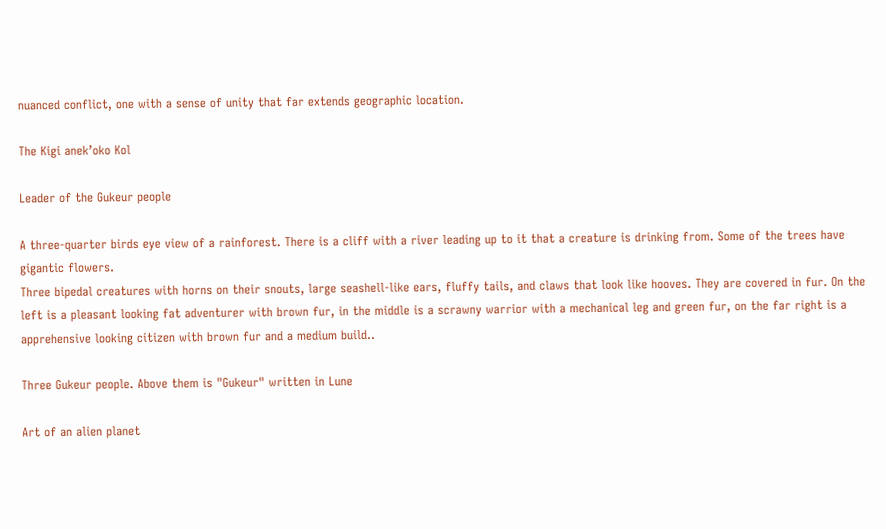nuanced conflict, one with a sense of unity that far extends geographic location.

The Kigi anek’oko Kol

Leader of the Gukeur people

A three-quarter birds eye view of a rainforest. There is a cliff with a river leading up to it that a creature is drinking from. Some of the trees have gigantic flowers.
Three bipedal creatures with horns on their snouts, large seashell-like ears, fluffy tails, and claws that look like hooves. They are covered in fur. On the left is a pleasant looking fat adventurer with brown fur, in the middle is a scrawny warrior with a mechanical leg and green fur, on the far right is a apprehensive looking citizen with brown fur and a medium build..

Three Gukeur people. Above them is "Gukeur" written in Lune

Art of an alien planet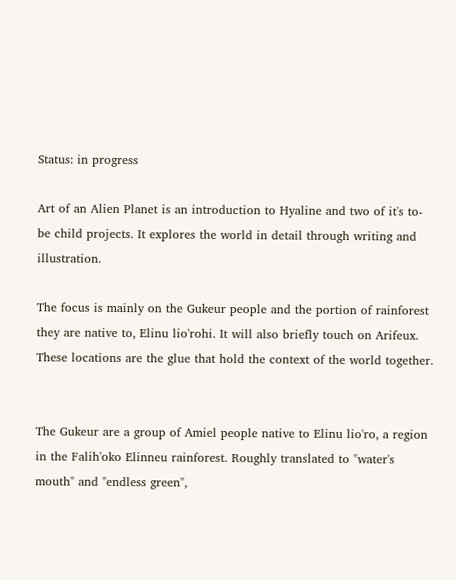Status: in progress

Art of an Alien Planet is an introduction to Hyaline and two of it's to-be child projects. It explores the world in detail through writing and illustration.

The focus is mainly on the Gukeur people and the portion of rainforest they are native to, Elinu lio'rohi. It will also briefly touch on Arifeux. These locations are the glue that hold the context of the world together.


The Gukeur are a group of Amiel people native to Elinu lio'ro, a region in the Falih'oko Elinneu rainforest. Roughly translated to "water's mouth" and "endless green",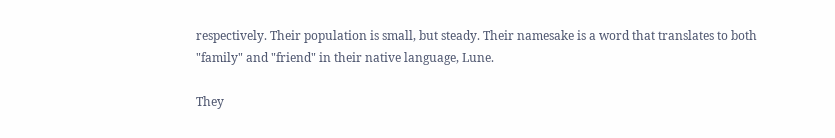respectively. Their population is small, but steady. Their namesake is a word that translates to both "family" and "friend" in their native language, Lune.

They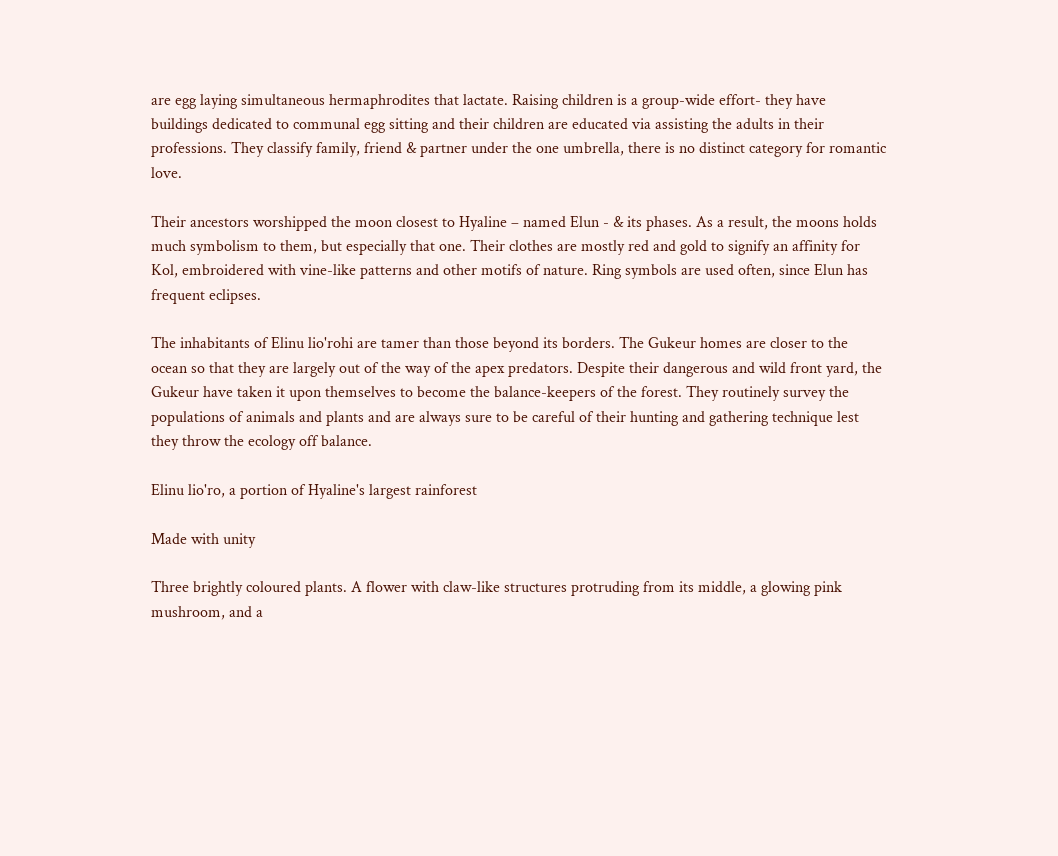are egg laying simultaneous hermaphrodites that lactate. Raising children is a group-wide effort- they have buildings dedicated to communal egg sitting and their children are educated via assisting the adults in their professions. They classify family, friend & partner under the one umbrella, there is no distinct category for romantic love.

Their ancestors worshipped the moon closest to Hyaline – named Elun - & its phases. As a result, the moons holds much symbolism to them, but especially that one. Their clothes are mostly red and gold to signify an affinity for Kol, embroidered with vine-like patterns and other motifs of nature. Ring symbols are used often, since Elun has frequent eclipses.

The inhabitants of Elinu lio'rohi are tamer than those beyond its borders. The Gukeur homes are closer to the ocean so that they are largely out of the way of the apex predators. Despite their dangerous and wild front yard, the Gukeur have taken it upon themselves to become the balance-keepers of the forest. They routinely survey the populations of animals and plants and are always sure to be careful of their hunting and gathering technique lest they throw the ecology off balance.

Elinu lio'ro, a portion of Hyaline's largest rainforest

Made with unity

Three brightly coloured plants. A flower with claw-like structures protruding from its middle, a glowing pink mushroom, and a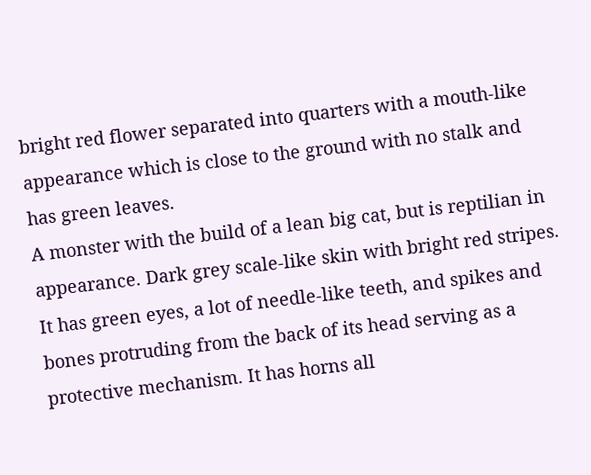bright red flower separated into quarters with a mouth-like appearance which is close to the ground with no stalk and has green leaves.
A monster with the build of a lean big cat, but is reptilian in appearance. Dark grey scale-like skin with bright red stripes. It has green eyes, a lot of needle-like teeth, and spikes and bones protruding from the back of its head serving as a protective mechanism. It has horns all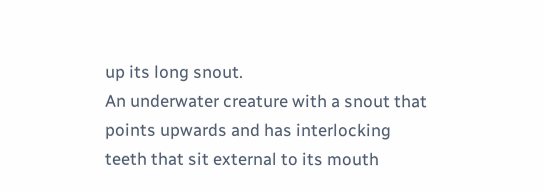up its long snout.
An underwater creature with a snout that points upwards and has interlocking teeth that sit external to its mouth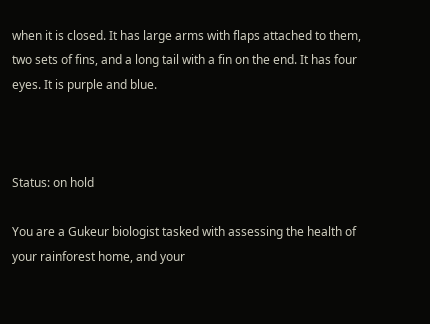when it is closed. It has large arms with flaps attached to them, two sets of fins, and a long tail with a fin on the end. It has four eyes. It is purple and blue.



Status: on hold

You are a Gukeur biologist tasked with assessing the health of your rainforest home, and your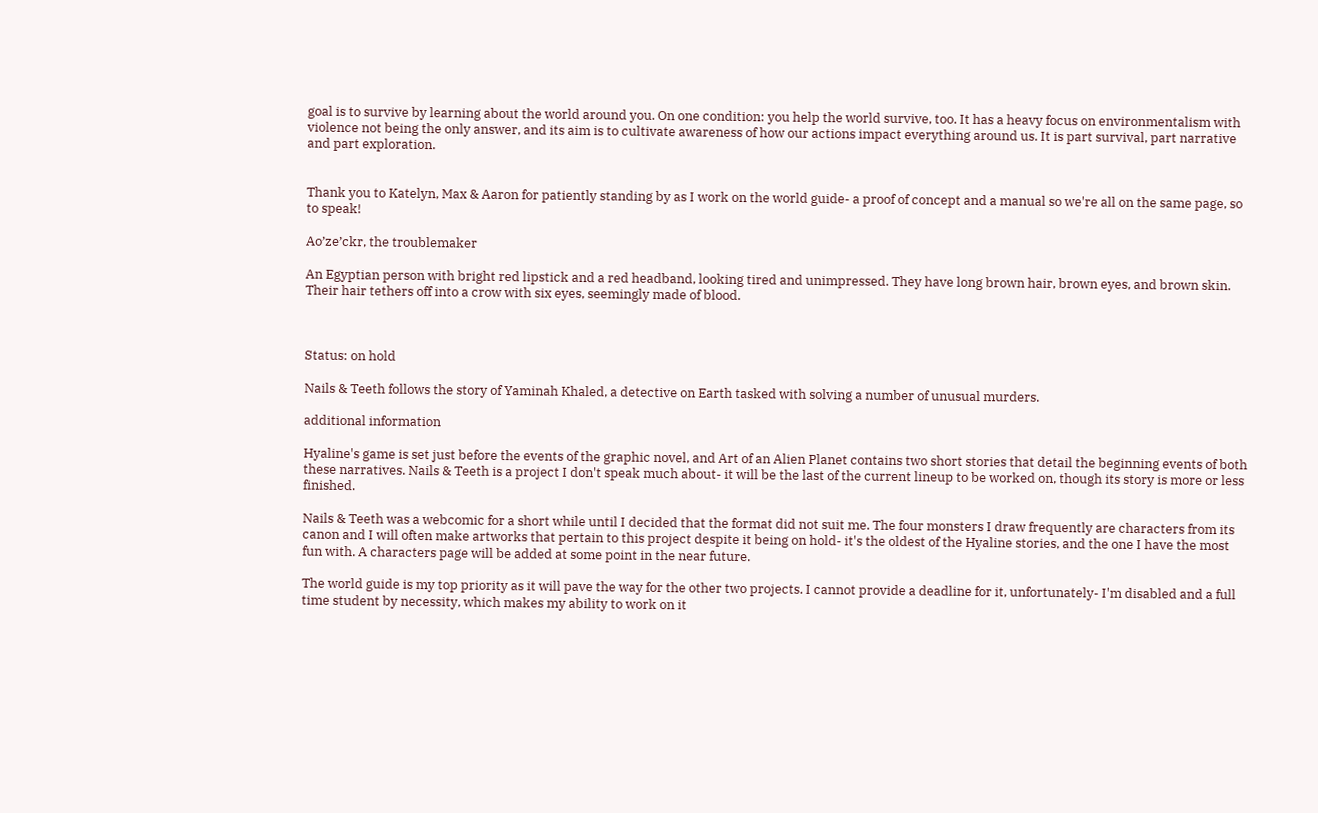goal is to survive by learning about the world around you. On one condition: you help the world survive, too. It has a heavy focus on environmentalism with violence not being the only answer, and its aim is to cultivate awareness of how our actions impact everything around us. It is part survival, part narrative and part exploration.


Thank you to Katelyn, Max & Aaron for patiently standing by as I work on the world guide- a proof of concept and a manual so we're all on the same page, so to speak!

Ao’ze’ckr, the troublemaker

An Egyptian person with bright red lipstick and a red headband, looking tired and unimpressed. They have long brown hair, brown eyes, and brown skin. Their hair tethers off into a crow with six eyes, seemingly made of blood.



Status: on hold

Nails & Teeth follows the story of Yaminah Khaled, a detective on Earth tasked with solving a number of unusual murders.

additional information

Hyaline's game is set just before the events of the graphic novel, and Art of an Alien Planet contains two short stories that detail the beginning events of both these narratives. Nails & Teeth is a project I don't speak much about- it will be the last of the current lineup to be worked on, though its story is more or less finished.

Nails & Teeth was a webcomic for a short while until I decided that the format did not suit me. The four monsters I draw frequently are characters from its canon and I will often make artworks that pertain to this project despite it being on hold- it's the oldest of the Hyaline stories, and the one I have the most fun with. A characters page will be added at some point in the near future.

The world guide is my top priority as it will pave the way for the other two projects. I cannot provide a deadline for it, unfortunately- I'm disabled and a full time student by necessity, which makes my ability to work on it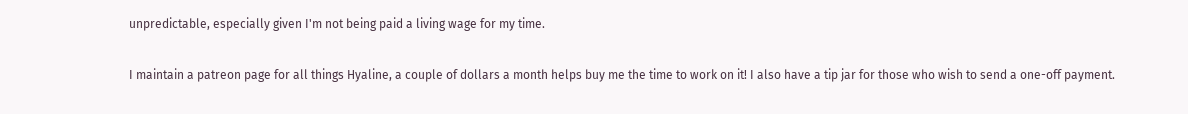unpredictable, especially given I'm not being paid a living wage for my time.

I maintain a patreon page for all things Hyaline, a couple of dollars a month helps buy me the time to work on it! I also have a tip jar for those who wish to send a one-off payment.